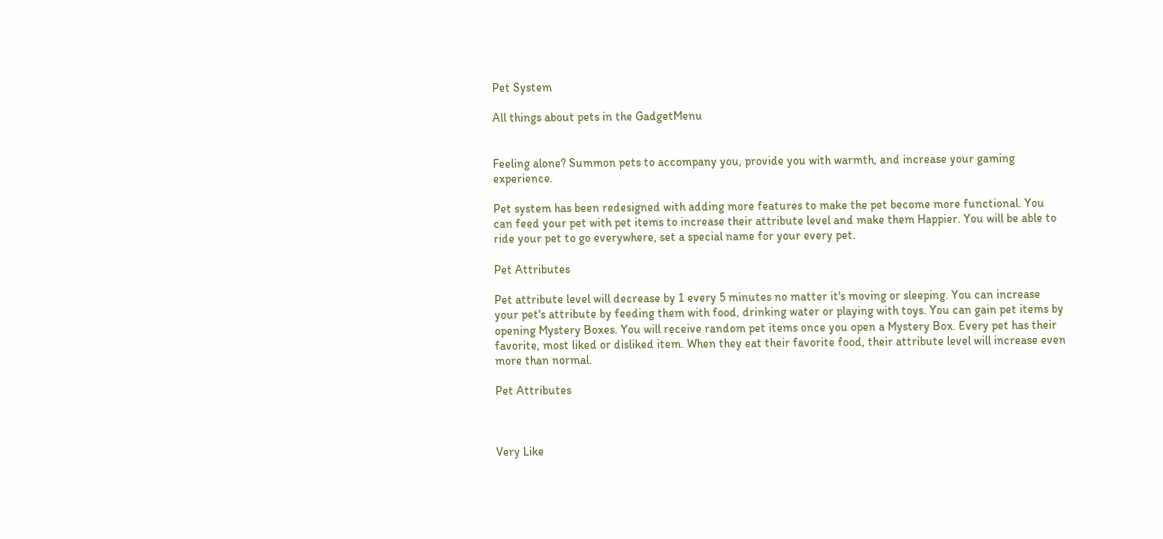Pet System

All things about pets in the GadgetMenu


Feeling alone? Summon pets to accompany you, provide you with warmth, and increase your gaming experience.

Pet system has been redesigned with adding more features to make the pet become more functional. You can feed your pet with pet items to increase their attribute level and make them Happier. You will be able to ride your pet to go everywhere, set a special name for your every pet.

Pet Attributes

Pet attribute level will decrease by 1 every 5 minutes no matter it's moving or sleeping. You can increase your pet's attribute by feeding them with food, drinking water or playing with toys. You can gain pet items by opening Mystery Boxes. You will receive random pet items once you open a Mystery Box. Every pet has their favorite, most liked or disliked item. When they eat their favorite food, their attribute level will increase even more than normal.

Pet Attributes



Very Like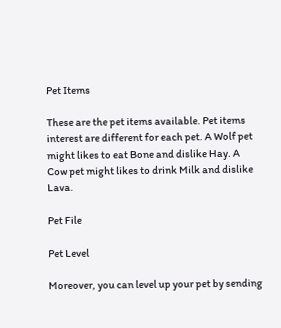Pet Items

These are the pet items available. Pet items interest are different for each pet. A Wolf pet might likes to eat Bone and dislike Hay. A Cow pet might likes to drink Milk and dislike Lava.

Pet File

Pet Level

Moreover, you can level up your pet by sending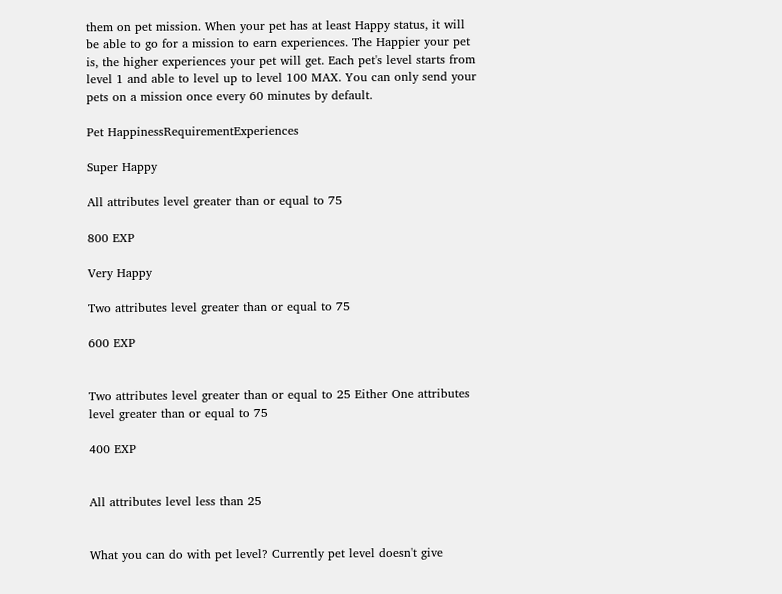them on pet mission. When your pet has at least Happy status, it will be able to go for a mission to earn experiences. The Happier your pet is, the higher experiences your pet will get. Each pet's level starts from level 1 and able to level up to level 100 MAX. You can only send your pets on a mission once every 60 minutes by default.

Pet HappinessRequirementExperiences

Super Happy

All attributes level greater than or equal to 75

800 EXP

Very Happy

Two attributes level greater than or equal to 75

600 EXP


Two attributes level greater than or equal to 25 Either One attributes level greater than or equal to 75

400 EXP


All attributes level less than 25


What you can do with pet level? Currently pet level doesn't give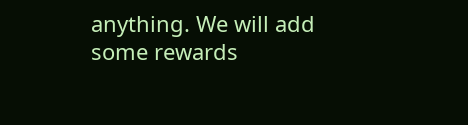anything. We will add some rewards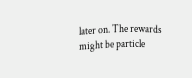later on. The rewards might be particle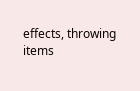effects, throwing items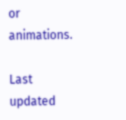or animations.

Last updated